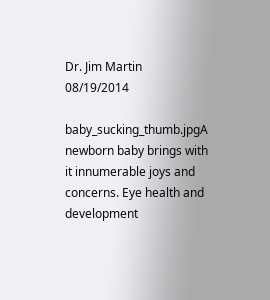Dr. Jim Martin 08/19/2014

baby_sucking_thumb.jpgA newborn baby brings with it innumerable joys and concerns. Eye health and development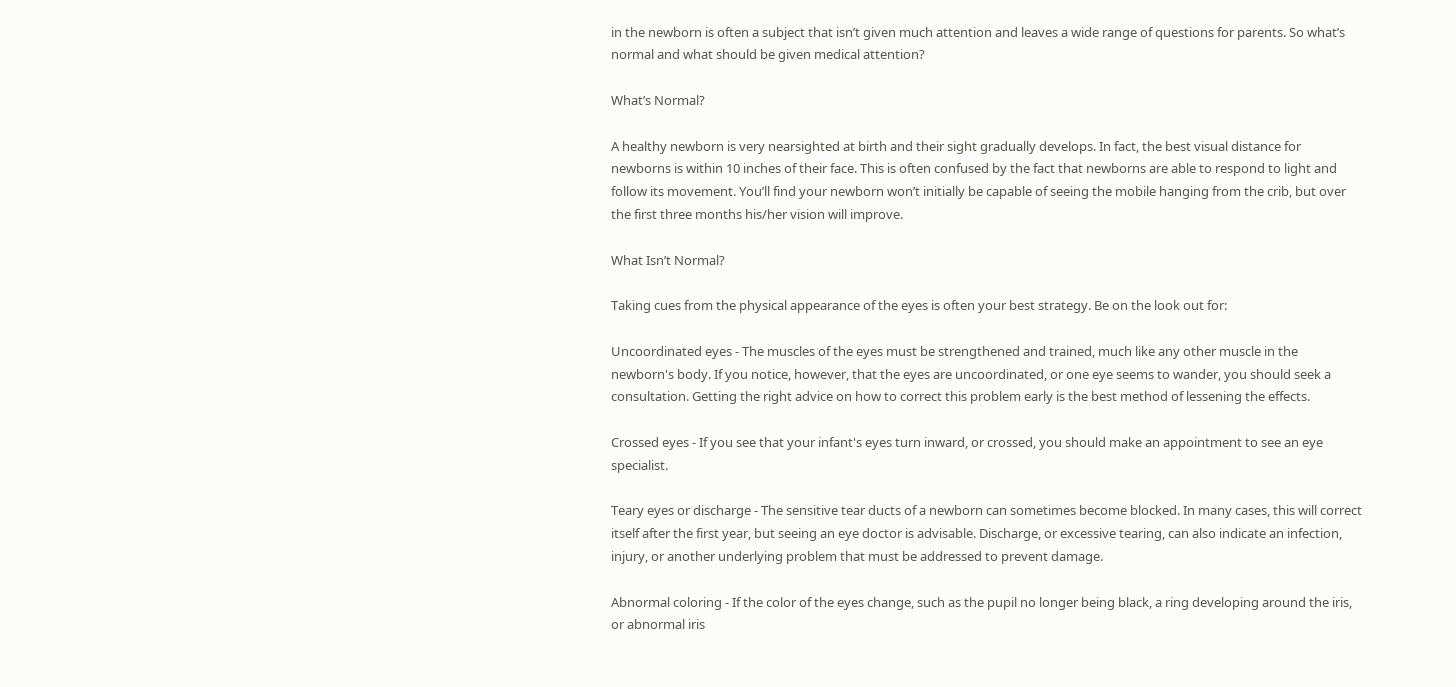in the newborn is often a subject that isn’t given much attention and leaves a wide range of questions for parents. So what’s normal and what should be given medical attention?

What’s Normal?

A healthy newborn is very nearsighted at birth and their sight gradually develops. In fact, the best visual distance for newborns is within 10 inches of their face. This is often confused by the fact that newborns are able to respond to light and follow its movement. You’ll find your newborn won’t initially be capable of seeing the mobile hanging from the crib, but over the first three months his/her vision will improve.

What Isn’t Normal?

Taking cues from the physical appearance of the eyes is often your best strategy. Be on the look out for:

Uncoordinated eyes - The muscles of the eyes must be strengthened and trained, much like any other muscle in the newborn's body. If you notice, however, that the eyes are uncoordinated, or one eye seems to wander, you should seek a consultation. Getting the right advice on how to correct this problem early is the best method of lessening the effects.

Crossed eyes - If you see that your infant's eyes turn inward, or crossed, you should make an appointment to see an eye specialist.

Teary eyes or discharge - The sensitive tear ducts of a newborn can sometimes become blocked. In many cases, this will correct itself after the first year, but seeing an eye doctor is advisable. Discharge, or excessive tearing, can also indicate an infection, injury, or another underlying problem that must be addressed to prevent damage.

Abnormal coloring - If the color of the eyes change, such as the pupil no longer being black, a ring developing around the iris, or abnormal iris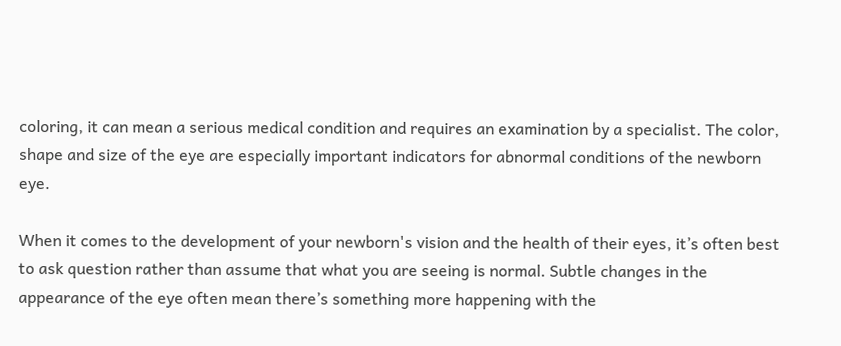coloring, it can mean a serious medical condition and requires an examination by a specialist. The color, shape and size of the eye are especially important indicators for abnormal conditions of the newborn eye.

When it comes to the development of your newborn's vision and the health of their eyes, it’s often best to ask question rather than assume that what you are seeing is normal. Subtle changes in the appearance of the eye often mean there’s something more happening with the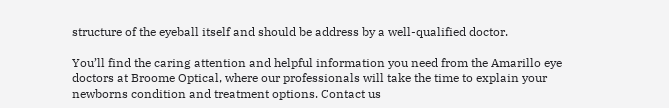structure of the eyeball itself and should be address by a well-qualified doctor.

You’ll find the caring attention and helpful information you need from the Amarillo eye doctors at Broome Optical, where our professionals will take the time to explain your newborns condition and treatment options. Contact us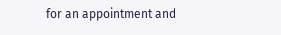for an appointment and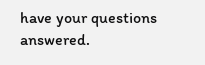have your questions answered.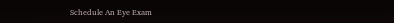Schedule An Eye Exam